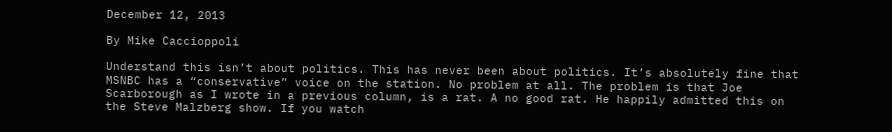December 12, 2013

By Mike Caccioppoli

Understand this isn’t about politics. This has never been about politics. It’s absolutely fine that MSNBC has a “conservative” voice on the station. No problem at all. The problem is that Joe Scarborough as I wrote in a previous column, is a rat. A no good rat. He happily admitted this on the Steve Malzberg show. If you watch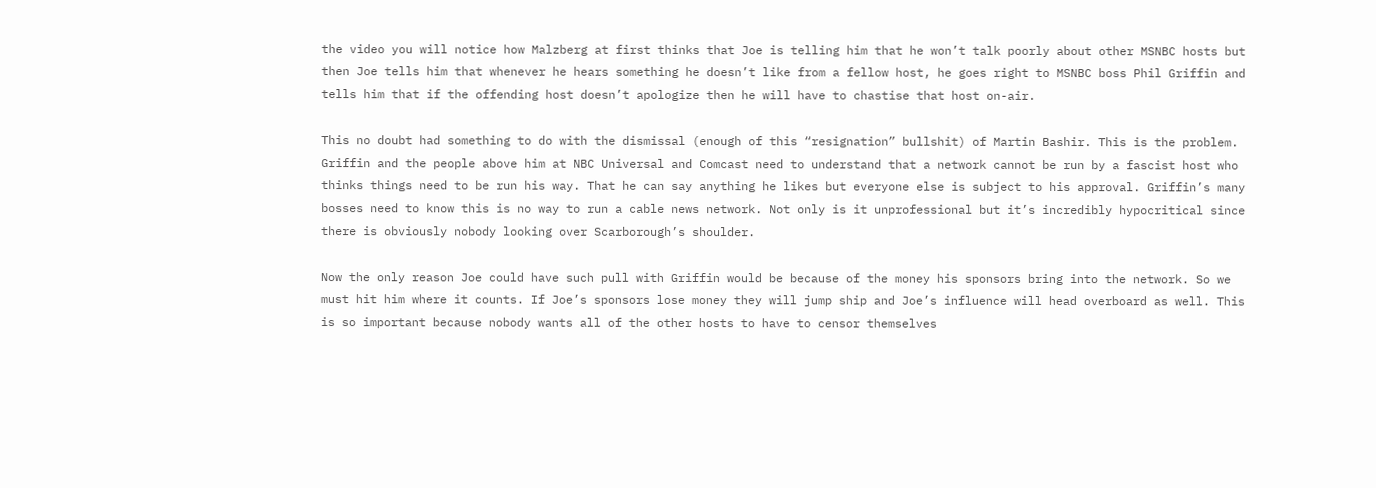the video you will notice how Malzberg at first thinks that Joe is telling him that he won’t talk poorly about other MSNBC hosts but then Joe tells him that whenever he hears something he doesn’t like from a fellow host, he goes right to MSNBC boss Phil Griffin and tells him that if the offending host doesn’t apologize then he will have to chastise that host on-air.

This no doubt had something to do with the dismissal (enough of this “resignation” bullshit) of Martin Bashir. This is the problem. Griffin and the people above him at NBC Universal and Comcast need to understand that a network cannot be run by a fascist host who thinks things need to be run his way. That he can say anything he likes but everyone else is subject to his approval. Griffin’s many bosses need to know this is no way to run a cable news network. Not only is it unprofessional but it’s incredibly hypocritical since there is obviously nobody looking over Scarborough’s shoulder.

Now the only reason Joe could have such pull with Griffin would be because of the money his sponsors bring into the network. So we must hit him where it counts. If Joe’s sponsors lose money they will jump ship and Joe’s influence will head overboard as well. This is so important because nobody wants all of the other hosts to have to censor themselves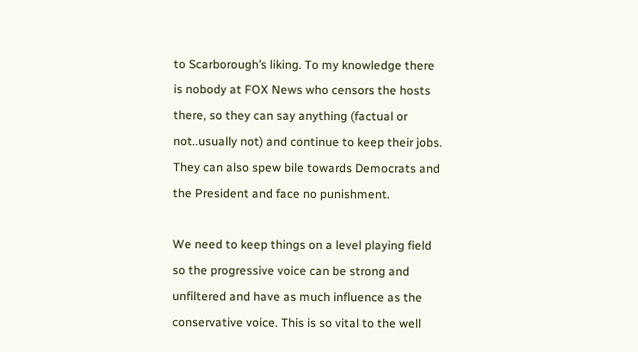to Scarborough’s liking. To my knowledge there is nobody at FOX News who censors the hosts there, so they can say anything (factual or not..usually not) and continue to keep their jobs. They can also spew bile towards Democrats and the President and face no punishment.

We need to keep things on a level playing field so the progressive voice can be strong and unfiltered and have as much influence as the conservative voice. This is so vital to the well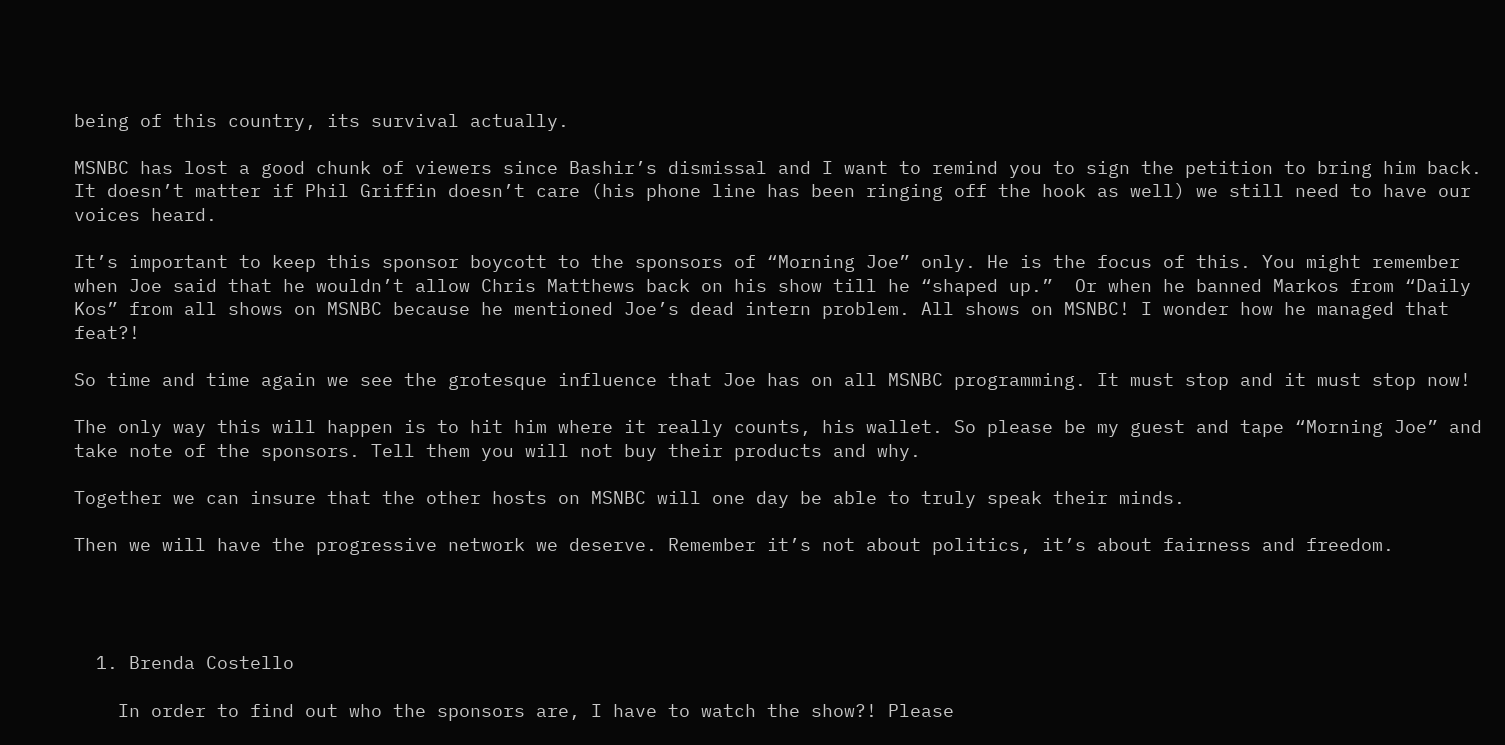being of this country, its survival actually.

MSNBC has lost a good chunk of viewers since Bashir’s dismissal and I want to remind you to sign the petition to bring him back. It doesn’t matter if Phil Griffin doesn’t care (his phone line has been ringing off the hook as well) we still need to have our voices heard.

It’s important to keep this sponsor boycott to the sponsors of “Morning Joe” only. He is the focus of this. You might remember when Joe said that he wouldn’t allow Chris Matthews back on his show till he “shaped up.”  Or when he banned Markos from “Daily Kos” from all shows on MSNBC because he mentioned Joe’s dead intern problem. All shows on MSNBC! I wonder how he managed that feat?!

So time and time again we see the grotesque influence that Joe has on all MSNBC programming. It must stop and it must stop now!

The only way this will happen is to hit him where it really counts, his wallet. So please be my guest and tape “Morning Joe” and take note of the sponsors. Tell them you will not buy their products and why.

Together we can insure that the other hosts on MSNBC will one day be able to truly speak their minds.

Then we will have the progressive network we deserve. Remember it’s not about politics, it’s about fairness and freedom.




  1. Brenda Costello

    In order to find out who the sponsors are, I have to watch the show?! Please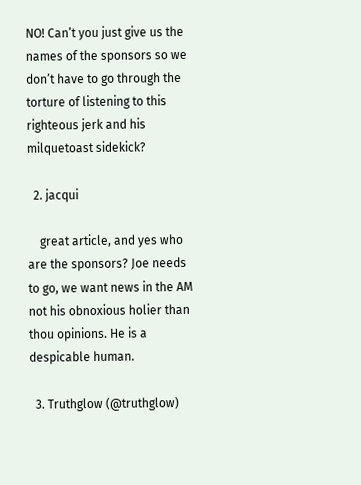NO! Can’t you just give us the names of the sponsors so we don’t have to go through the torture of listening to this righteous jerk and his milquetoast sidekick?

  2. jacqui

    great article, and yes who are the sponsors? Joe needs to go, we want news in the AM not his obnoxious holier than thou opinions. He is a despicable human.

  3. Truthglow (@truthglow)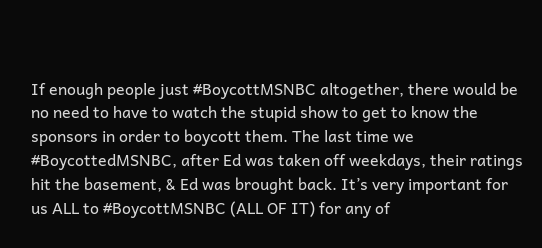If enough people just #BoycottMSNBC altogether, there would be no need to have to watch the stupid show to get to know the sponsors in order to boycott them. The last time we #BoycottedMSNBC, after Ed was taken off weekdays, their ratings hit the basement, & Ed was brought back. It’s very important for us ALL to #BoycottMSNBC (ALL OF IT) for any of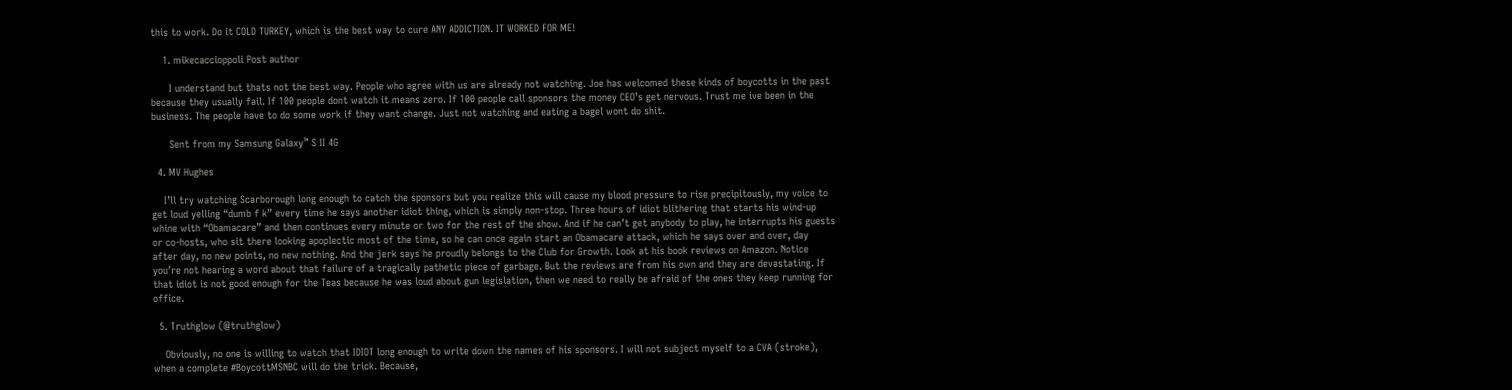this to work. Do it COLD TURKEY, which is the best way to cure ANY ADDICTION. IT WORKED FOR ME!

    1. mikecaccioppoli Post author

      I understand but thats not the best way. People who agree with us are already not watching. Joe has welcomed these kinds of boycotts in the past because they usually fail. If 100 people dont watch it means zero. If 100 people call sponsors the money CEO’s get nervous. Trust me ive been in the business. The people have to do some work if they want change. Just not watching and eating a bagel wont do shit.

      Sent from my Samsung Galaxy™ S II 4G

  4. MV Hughes

    I’ll try watching Scarborough long enough to catch the sponsors but you realize this will cause my blood pressure to rise precipitously, my voice to get loud yelling “dumb f k” every time he says another idiot thing, which is simply non-stop. Three hours of idiot blithering that starts his wind-up whine with “Obamacare” and then continues every minute or two for the rest of the show. And if he can’t get anybody to play, he interrupts his guests or co-hosts, who sit there looking apoplectic most of the time, so he can once again start an Obamacare attack, which he says over and over, day after day, no new points, no new nothing. And the jerk says he proudly belongs to the Club for Growth. Look at his book reviews on Amazon. Notice you’re not hearing a word about that failure of a tragically pathetic piece of garbage. But the reviews are from his own and they are devastating. If that idiot is not good enough for the Teas because he was loud about gun legislation, then we need to really be afraid of the ones they keep running for office.

  5. Truthglow (@truthglow)

    Obviously, no one is willing to watch that IDIOT long enough to write down the names of his sponsors. I will not subject myself to a CVA (stroke), when a complete #BoycottMSNBC will do the trick. Because,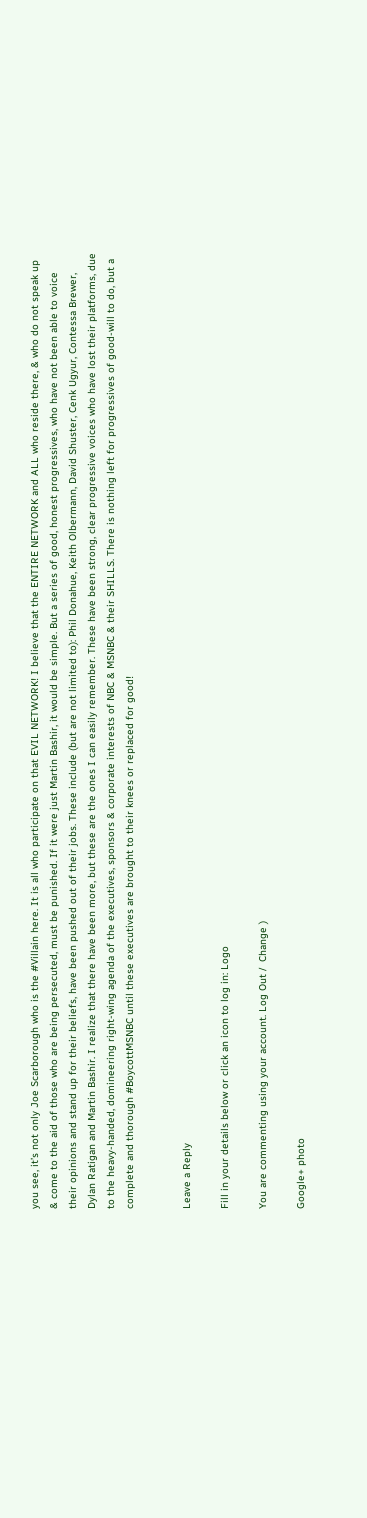you see, it’s not only Joe Scarborough who is the #Villain here. It is all who participate on that EVIL NETWORK! I believe that the ENTIRE NETWORK and ALL who reside there, & who do not speak up & come to the aid of those who are being persecuted, must be punished. If it were just Martin Bashir, it would be simple. But a series of good, honest progressives, who have not been able to voice their opinions and stand up for their beliefs, have been pushed out of their jobs. These include (but are not limited to): Phil Donahue, Keith Olbermann, David Shuster, Cenk Ugyur, Contessa Brewer, Dylan Ratigan and Martin Bashir. I realize that there have been more, but these are the ones I can easily remember. These have been strong, clear progressive voices who have lost their platforms, due to the heavy-handed, domineering right-wing agenda of the executives, sponsors & corporate interests of NBC & MSNBC & their SHILLS. There is nothing left for progressives of good-will to do, but a complete and thorough #BoycottMSNBC until these executives are brought to their knees or replaced for good!


Leave a Reply

Fill in your details below or click an icon to log in: Logo

You are commenting using your account. Log Out /  Change )

Google+ photo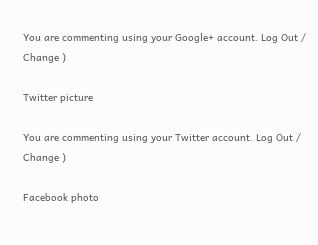You are commenting using your Google+ account. Log Out /  Change )

Twitter picture

You are commenting using your Twitter account. Log Out /  Change )

Facebook photo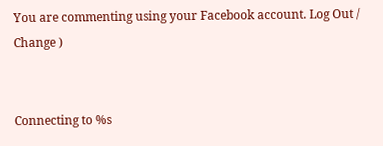You are commenting using your Facebook account. Log Out /  Change )


Connecting to %s